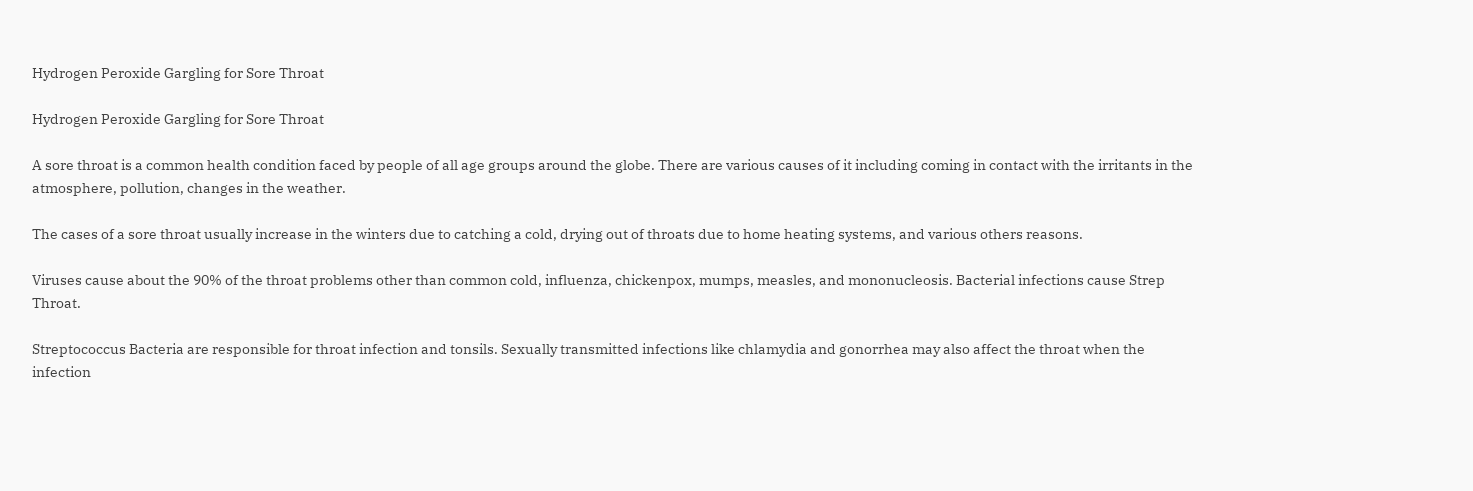Hydrogen Peroxide Gargling for Sore Throat

Hydrogen Peroxide Gargling for Sore Throat

A sore throat is a common health condition faced by people of all age groups around the globe. There are various causes of it including coming in contact with the irritants in the atmosphere, pollution, changes in the weather.

The cases of a sore throat usually increase in the winters due to catching a cold, drying out of throats due to home heating systems, and various others reasons.

Viruses cause about the 90% of the throat problems other than common cold, influenza, chickenpox, mumps, measles, and mononucleosis. Bacterial infections cause Strep Throat.

Streptococcus Bacteria are responsible for throat infection and tonsils. Sexually transmitted infections like chlamydia and gonorrhea may also affect the throat when the infection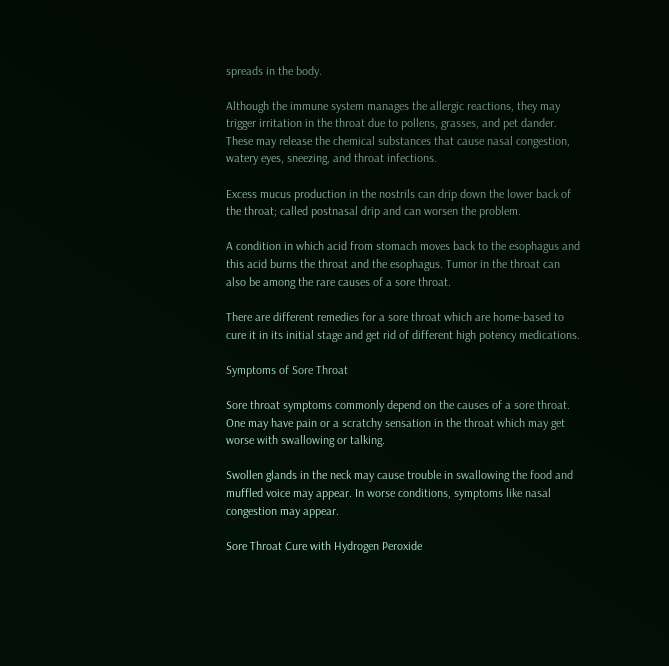spreads in the body.

Although the immune system manages the allergic reactions, they may trigger irritation in the throat due to pollens, grasses, and pet dander. These may release the chemical substances that cause nasal congestion, watery eyes, sneezing, and throat infections.

Excess mucus production in the nostrils can drip down the lower back of the throat; called postnasal drip and can worsen the problem.

A condition in which acid from stomach moves back to the esophagus and this acid burns the throat and the esophagus. Tumor in the throat can also be among the rare causes of a sore throat.

There are different remedies for a sore throat which are home-based to cure it in its initial stage and get rid of different high potency medications.

Symptoms of Sore Throat

Sore throat symptoms commonly depend on the causes of a sore throat. One may have pain or a scratchy sensation in the throat which may get worse with swallowing or talking.

Swollen glands in the neck may cause trouble in swallowing the food and muffled voice may appear. In worse conditions, symptoms like nasal congestion may appear.

Sore Throat Cure with Hydrogen Peroxide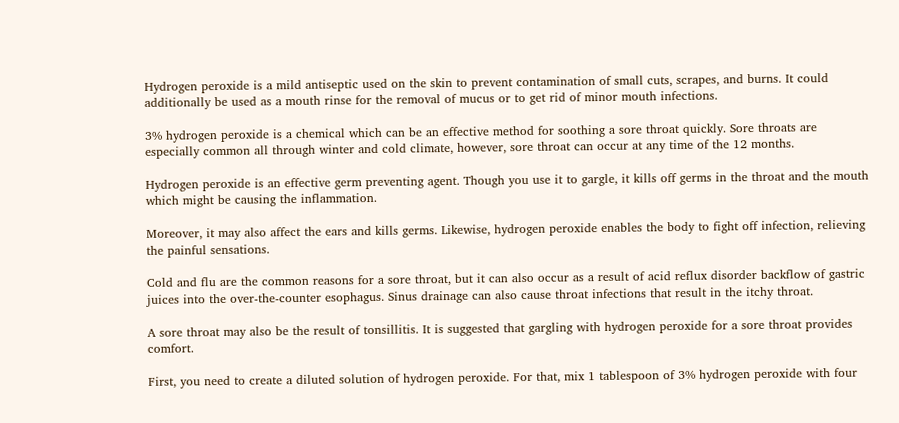Hydrogen peroxide is a mild antiseptic used on the skin to prevent contamination of small cuts, scrapes, and burns. It could additionally be used as a mouth rinse for the removal of mucus or to get rid of minor mouth infections.

3% hydrogen peroxide is a chemical which can be an effective method for soothing a sore throat quickly. Sore throats are especially common all through winter and cold climate, however, sore throat can occur at any time of the 12 months.

Hydrogen peroxide is an effective germ preventing agent. Though you use it to gargle, it kills off germs in the throat and the mouth which might be causing the inflammation.

Moreover, it may also affect the ears and kills germs. Likewise, hydrogen peroxide enables the body to fight off infection, relieving the painful sensations.

Cold and flu are the common reasons for a sore throat, but it can also occur as a result of acid reflux disorder backflow of gastric juices into the over-the-counter esophagus. Sinus drainage can also cause throat infections that result in the itchy throat.

A sore throat may also be the result of tonsillitis. It is suggested that gargling with hydrogen peroxide for a sore throat provides comfort.

First, you need to create a diluted solution of hydrogen peroxide. For that, mix 1 tablespoon of 3% hydrogen peroxide with four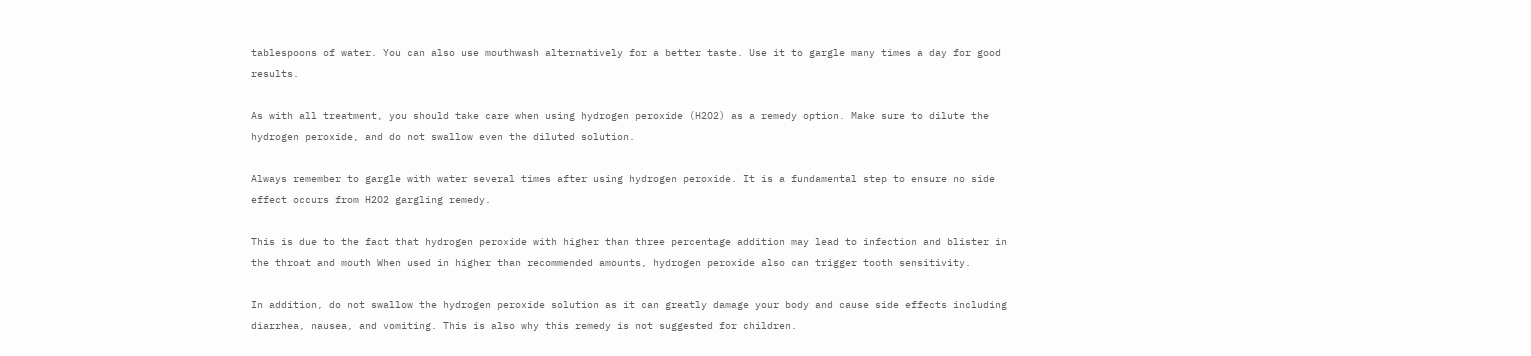tablespoons of water. You can also use mouthwash alternatively for a better taste. Use it to gargle many times a day for good results.

As with all treatment, you should take care when using hydrogen peroxide (H2O2) as a remedy option. Make sure to dilute the hydrogen peroxide, and do not swallow even the diluted solution.

Always remember to gargle with water several times after using hydrogen peroxide. It is a fundamental step to ensure no side effect occurs from H2O2 gargling remedy.

This is due to the fact that hydrogen peroxide with higher than three percentage addition may lead to infection and blister in the throat and mouth When used in higher than recommended amounts, hydrogen peroxide also can trigger tooth sensitivity.

In addition, do not swallow the hydrogen peroxide solution as it can greatly damage your body and cause side effects including diarrhea, nausea, and vomiting. This is also why this remedy is not suggested for children.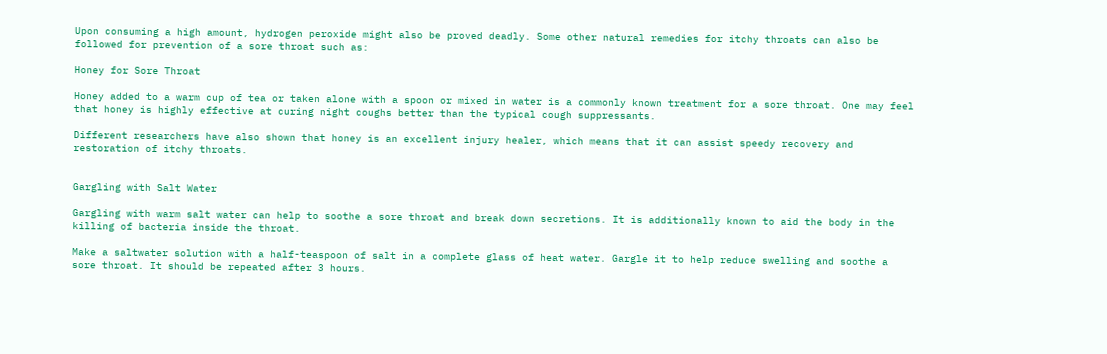Upon consuming a high amount, hydrogen peroxide might also be proved deadly. Some other natural remedies for itchy throats can also be followed for prevention of a sore throat such as:

Honey for Sore Throat

Honey added to a warm cup of tea or taken alone with a spoon or mixed in water is a commonly known treatment for a sore throat. One may feel that honey is highly effective at curing night coughs better than the typical cough suppressants.

Different researchers have also shown that honey is an excellent injury healer, which means that it can assist speedy recovery and restoration of itchy throats.


Gargling with Salt Water

Gargling with warm salt water can help to soothe a sore throat and break down secretions. It is additionally known to aid the body in the killing of bacteria inside the throat.

Make a saltwater solution with a half-teaspoon of salt in a complete glass of heat water. Gargle it to help reduce swelling and soothe a sore throat. It should be repeated after 3 hours.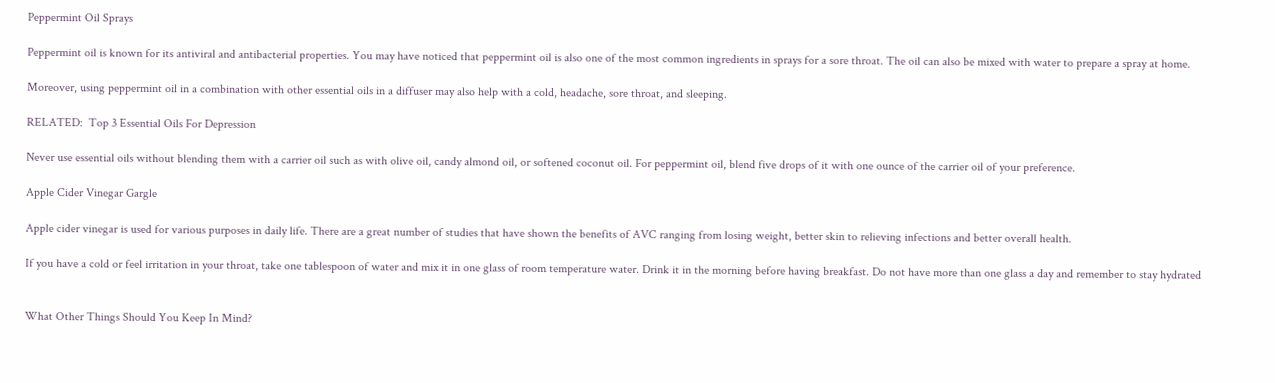Peppermint Oil Sprays

Peppermint oil is known for its antiviral and antibacterial properties. You may have noticed that peppermint oil is also one of the most common ingredients in sprays for a sore throat. The oil can also be mixed with water to prepare a spray at home.

Moreover, using peppermint oil in a combination with other essential oils in a diffuser may also help with a cold, headache, sore throat, and sleeping.

RELATED:  Top 3 Essential Oils For Depression

Never use essential oils without blending them with a carrier oil such as with olive oil, candy almond oil, or softened coconut oil. For peppermint oil, blend five drops of it with one ounce of the carrier oil of your preference.

Apple Cider Vinegar Gargle

Apple cider vinegar is used for various purposes in daily life. There are a great number of studies that have shown the benefits of AVC ranging from losing weight, better skin to relieving infections and better overall health.

If you have a cold or feel irritation in your throat, take one tablespoon of water and mix it in one glass of room temperature water. Drink it in the morning before having breakfast. Do not have more than one glass a day and remember to stay hydrated


What Other Things Should You Keep In Mind?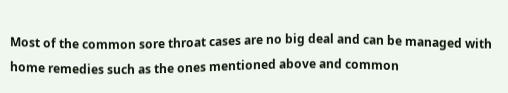Most of the common sore throat cases are no big deal and can be managed with home remedies such as the ones mentioned above and common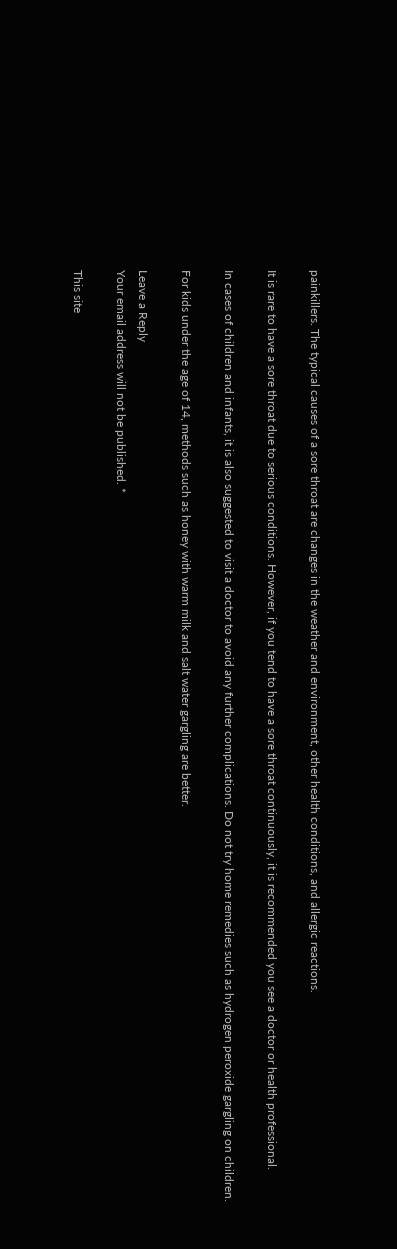painkillers. The typical causes of a sore throat are changes in the weather and environment, other health conditions, and allergic reactions.

It is rare to have a sore throat due to serious conditions. However, if you tend to have a sore throat continuously, it is recommended you see a doctor or health professional.

In cases of children and infants, it is also suggested to visit a doctor to avoid any further complications. Do not try home remedies such as hydrogen peroxide gargling on children.

For kids under the age of 14, methods such as honey with warm milk and salt water gargling are better.

Leave a Reply
Your email address will not be published. *

This site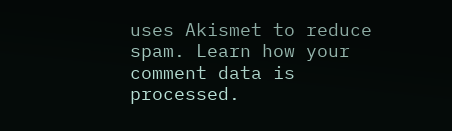uses Akismet to reduce spam. Learn how your comment data is processed.